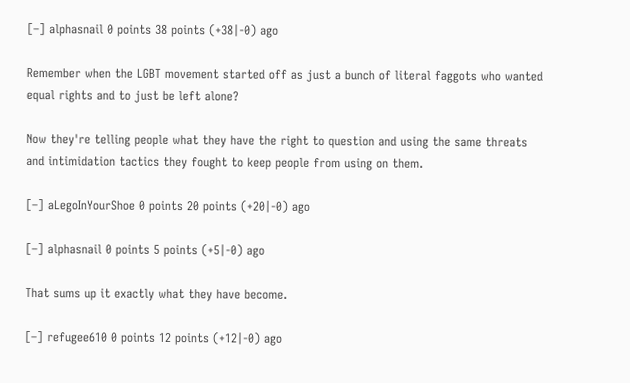[–] alphasnail 0 points 38 points (+38|-0) ago

Remember when the LGBT movement started off as just a bunch of literal faggots who wanted equal rights and to just be left alone?

Now they're telling people what they have the right to question and using the same threats and intimidation tactics they fought to keep people from using on them.

[–] aLegoInYourShoe 0 points 20 points (+20|-0) ago

[–] alphasnail 0 points 5 points (+5|-0) ago

That sums up it exactly what they have become.

[–] refugee610 0 points 12 points (+12|-0) ago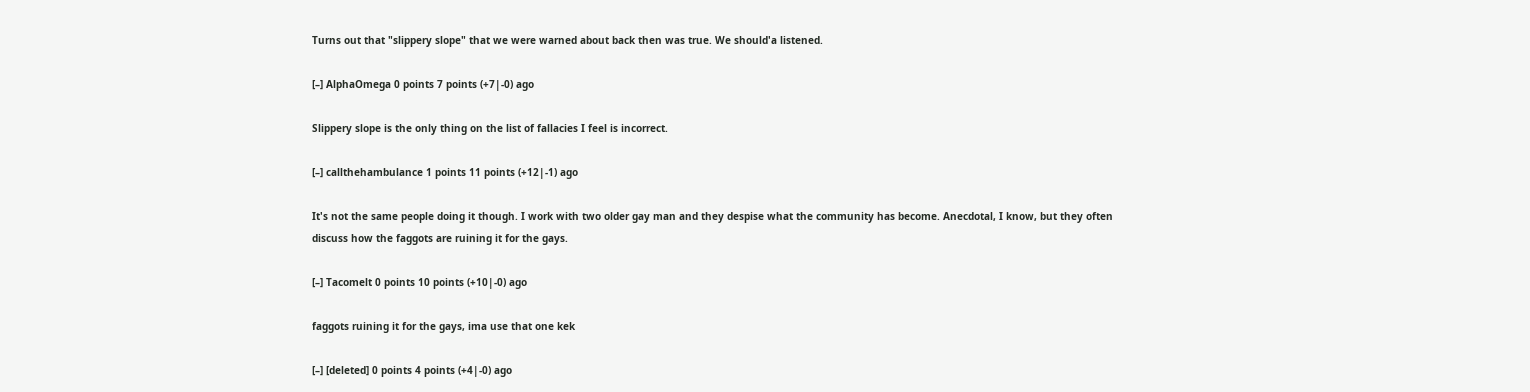Turns out that "slippery slope" that we were warned about back then was true. We should'a listened.

[–] AlphaOmega 0 points 7 points (+7|-0) ago

Slippery slope is the only thing on the list of fallacies I feel is incorrect.

[–] callthehambulance 1 points 11 points (+12|-1) ago

It's not the same people doing it though. I work with two older gay man and they despise what the community has become. Anecdotal, I know, but they often discuss how the faggots are ruining it for the gays.

[–] Tacomelt 0 points 10 points (+10|-0) ago

faggots ruining it for the gays, ima use that one kek

[–] [deleted] 0 points 4 points (+4|-0) ago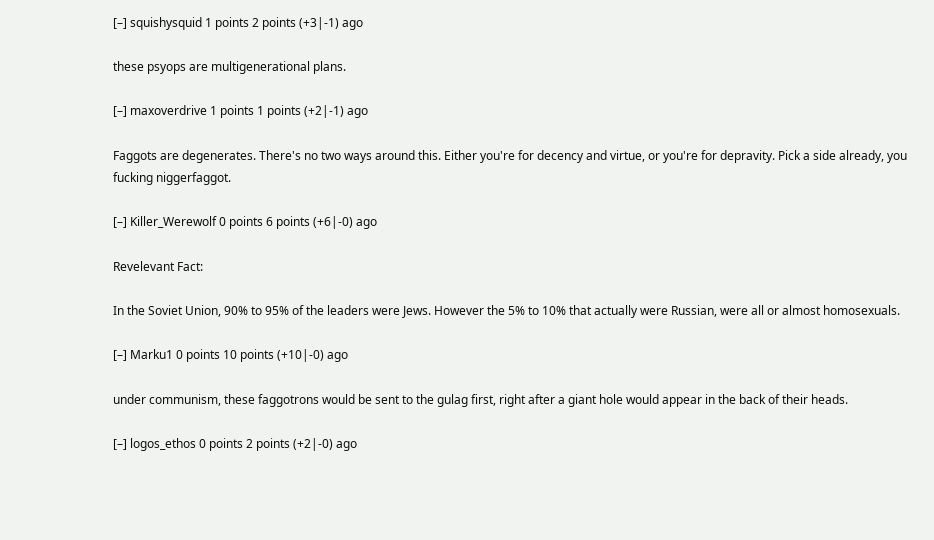[–] squishysquid 1 points 2 points (+3|-1) ago

these psyops are multigenerational plans.

[–] maxoverdrive 1 points 1 points (+2|-1) ago

Faggots are degenerates. There's no two ways around this. Either you're for decency and virtue, or you're for depravity. Pick a side already, you fucking niggerfaggot.

[–] Killer_Werewolf 0 points 6 points (+6|-0) ago

Revelevant Fact:

In the Soviet Union, 90% to 95% of the leaders were Jews. However the 5% to 10% that actually were Russian, were all or almost homosexuals.

[–] Marku1 0 points 10 points (+10|-0) ago

under communism, these faggotrons would be sent to the gulag first, right after a giant hole would appear in the back of their heads.

[–] logos_ethos 0 points 2 points (+2|-0) ago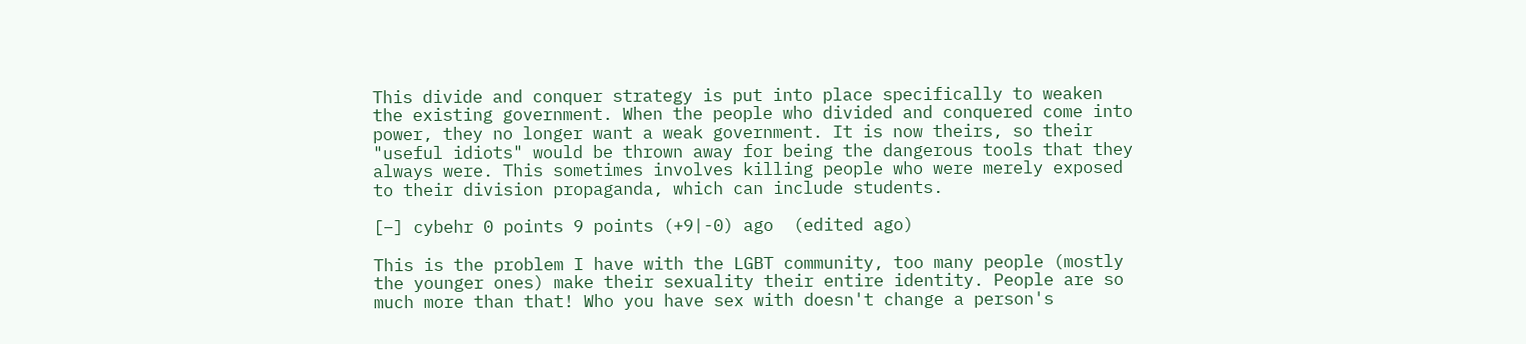This divide and conquer strategy is put into place specifically to weaken the existing government. When the people who divided and conquered come into power, they no longer want a weak government. It is now theirs, so their "useful idiots" would be thrown away for being the dangerous tools that they always were. This sometimes involves killing people who were merely exposed to their division propaganda, which can include students.

[–] cybehr 0 points 9 points (+9|-0) ago  (edited ago)

This is the problem I have with the LGBT community, too many people (mostly the younger ones) make their sexuality their entire identity. People are so much more than that! Who you have sex with doesn't change a person's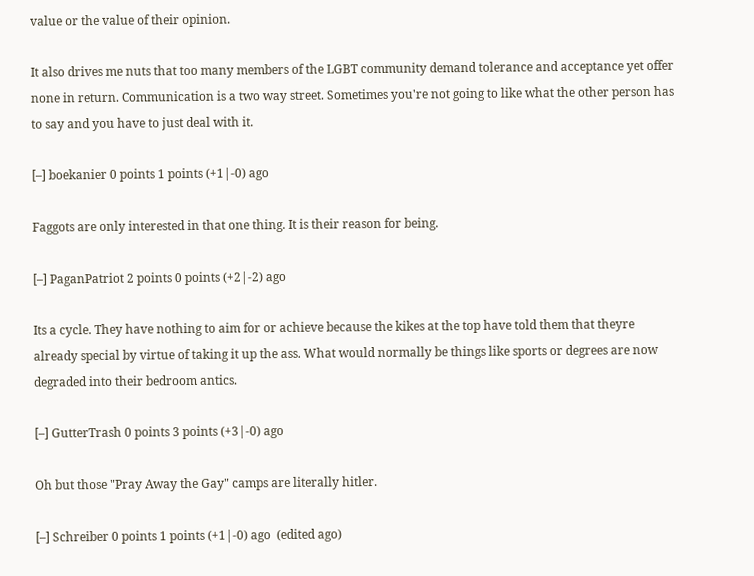value or the value of their opinion.

It also drives me nuts that too many members of the LGBT community demand tolerance and acceptance yet offer none in return. Communication is a two way street. Sometimes you're not going to like what the other person has to say and you have to just deal with it.

[–] boekanier 0 points 1 points (+1|-0) ago

Faggots are only interested in that one thing. It is their reason for being.

[–] PaganPatriot 2 points 0 points (+2|-2) ago

Its a cycle. They have nothing to aim for or achieve because the kikes at the top have told them that theyre already special by virtue of taking it up the ass. What would normally be things like sports or degrees are now degraded into their bedroom antics.

[–] GutterTrash 0 points 3 points (+3|-0) ago

Oh but those "Pray Away the Gay" camps are literally hitler.

[–] Schreiber 0 points 1 points (+1|-0) ago  (edited ago)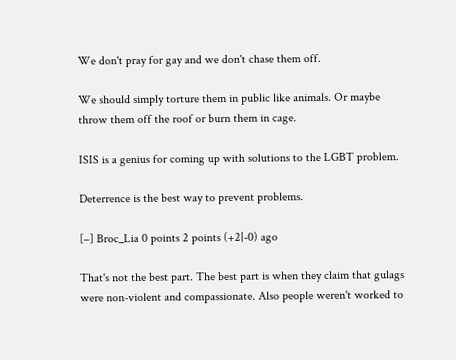We don't pray for gay and we don't chase them off.

We should simply torture them in public like animals. Or maybe throw them off the roof or burn them in cage.

ISIS is a genius for coming up with solutions to the LGBT problem.

Deterrence is the best way to prevent problems.

[–] Broc_Lia 0 points 2 points (+2|-0) ago

That's not the best part. The best part is when they claim that gulags were non-violent and compassionate. Also people weren't worked to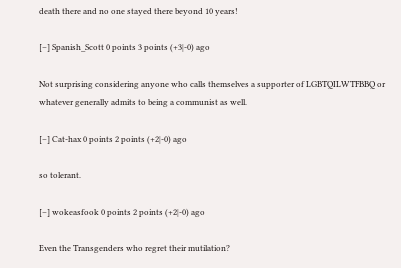death there and no one stayed there beyond 10 years!

[–] Spanish_Scott 0 points 3 points (+3|-0) ago

Not surprising considering anyone who calls themselves a supporter of LGBTQILWTFBBQ or whatever generally admits to being a communist as well.

[–] Cat-hax 0 points 2 points (+2|-0) ago

so tolerant.

[–] wokeasfook 0 points 2 points (+2|-0) ago

Even the Transgenders who regret their mutilation?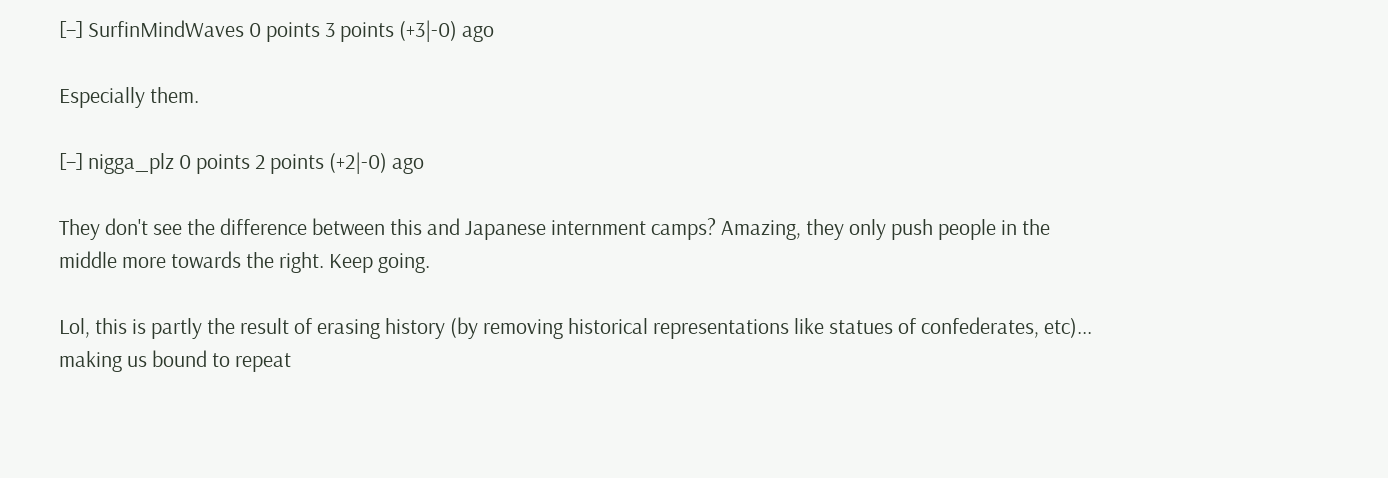[–] SurfinMindWaves 0 points 3 points (+3|-0) ago

Especially them.

[–] nigga_plz 0 points 2 points (+2|-0) ago

They don't see the difference between this and Japanese internment camps? Amazing, they only push people in the middle more towards the right. Keep going.

Lol, this is partly the result of erasing history (by removing historical representations like statues of confederates, etc)... making us bound to repeat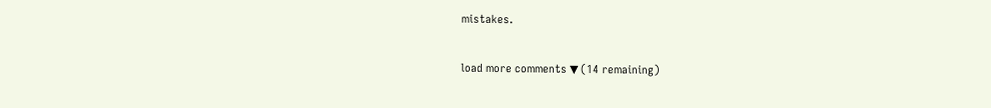mistakes.

load more comments ▼ (14 remaining)